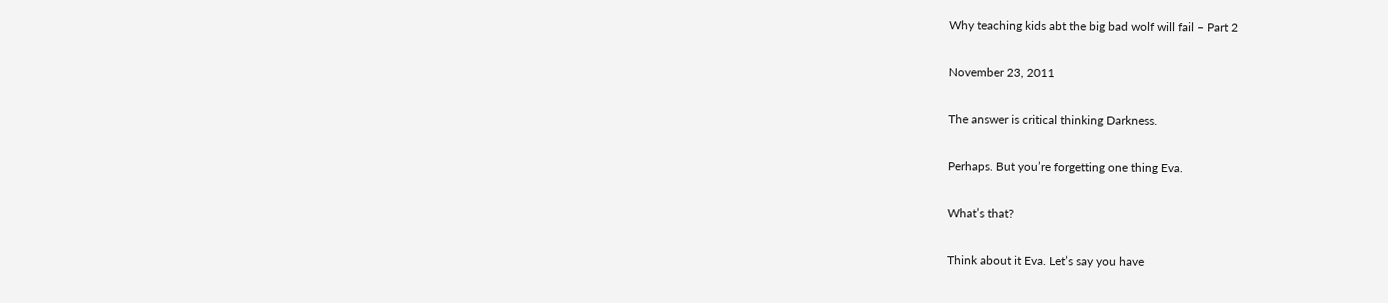Why teaching kids abt the big bad wolf will fail – Part 2

November 23, 2011

The answer is critical thinking Darkness.

Perhaps. But you’re forgetting one thing Eva.

What’s that?

Think about it Eva. Let’s say you have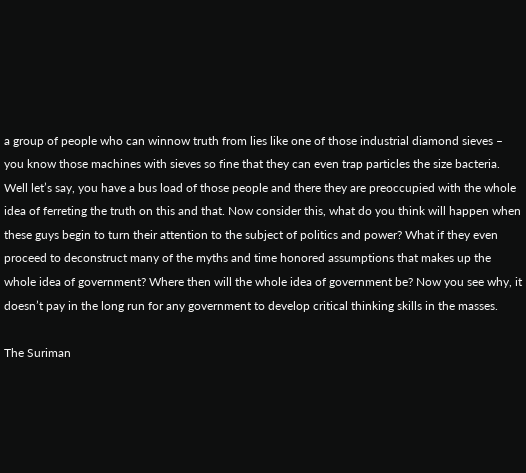a group of people who can winnow truth from lies like one of those industrial diamond sieves – you know those machines with sieves so fine that they can even trap particles the size bacteria. Well let’s say, you have a bus load of those people and there they are preoccupied with the whole idea of ferreting the truth on this and that. Now consider this, what do you think will happen when these guys begin to turn their attention to the subject of politics and power? What if they even proceed to deconstruct many of the myths and time honored assumptions that makes up the whole idea of government? Where then will the whole idea of government be? Now you see why, it doesn’t pay in the long run for any government to develop critical thinking skills in the masses.

The Suriman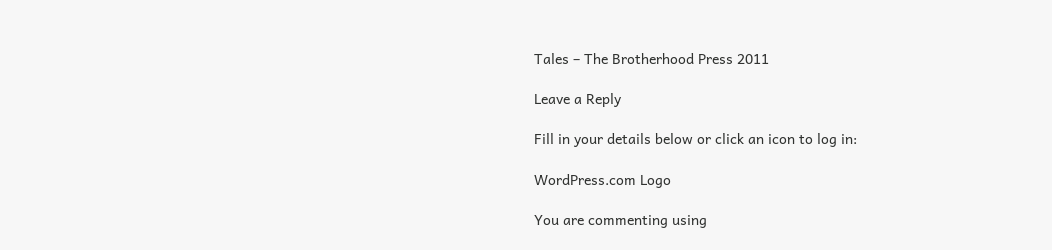Tales – The Brotherhood Press 2011

Leave a Reply

Fill in your details below or click an icon to log in:

WordPress.com Logo

You are commenting using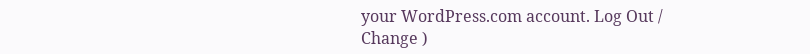your WordPress.com account. Log Out /  Change )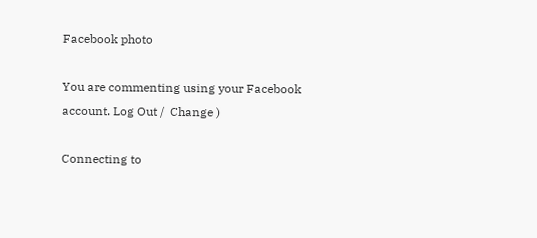Facebook photo

You are commenting using your Facebook account. Log Out /  Change )

Connecting to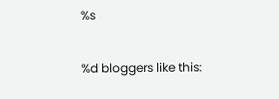%s

%d bloggers like this: